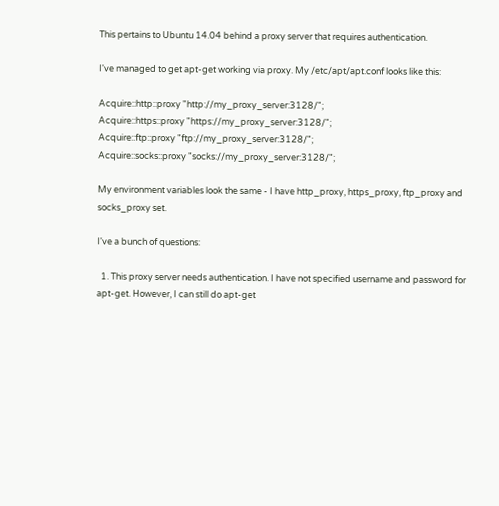This pertains to Ubuntu 14.04 behind a proxy server that requires authentication.

I've managed to get apt-get working via proxy. My /etc/apt/apt.conf looks like this:

Acquire::http::proxy "http://my_proxy_server:3128/";
Acquire::https::proxy "https://my_proxy_server:3128/";
Acquire::ftp::proxy "ftp://my_proxy_server:3128/";
Acquire::socks::proxy "socks://my_proxy_server:3128/";

My environment variables look the same - I have http_proxy, https_proxy, ftp_proxy and socks_proxy set.

I've a bunch of questions:

  1. This proxy server needs authentication. I have not specified username and password for apt-get. However, I can still do apt-get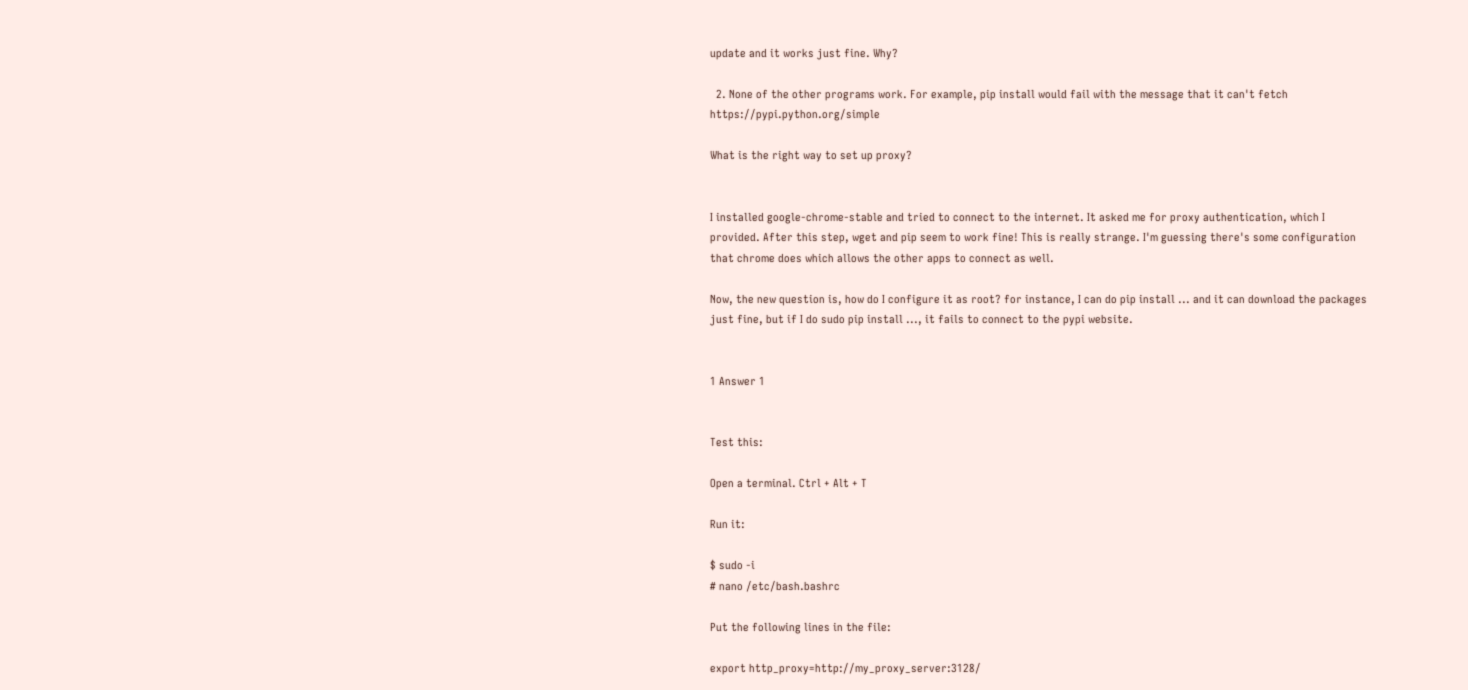update and it works just fine. Why?

  2. None of the other programs work. For example, pip install would fail with the message that it can't fetch https://pypi.python.org/simple

What is the right way to set up proxy?


I installed google-chrome-stable and tried to connect to the internet. It asked me for proxy authentication, which I provided. After this step, wget and pip seem to work fine! This is really strange. I'm guessing there's some configuration that chrome does which allows the other apps to connect as well.

Now, the new question is, how do I configure it as root? for instance, I can do pip install ... and it can download the packages just fine, but if I do sudo pip install ..., it fails to connect to the pypi website.


1 Answer 1


Test this:

Open a terminal. Ctrl + Alt + T

Run it:

$ sudo -i
# nano /etc/bash.bashrc

Put the following lines in the file:

export http_proxy=http://my_proxy_server:3128/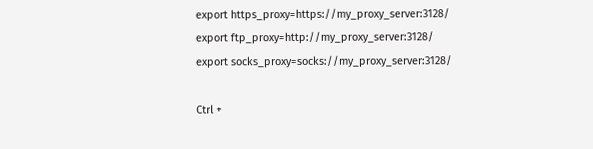export https_proxy=https://my_proxy_server:3128/
export ftp_proxy=http://my_proxy_server:3128/
export socks_proxy=socks://my_proxy_server:3128/

Ctrl +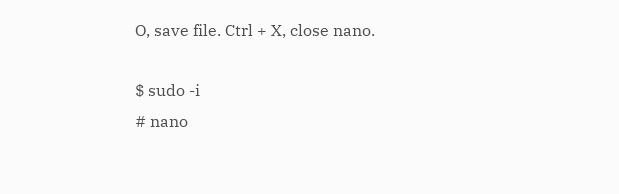O, save file. Ctrl + X, close nano.

$ sudo -i
# nano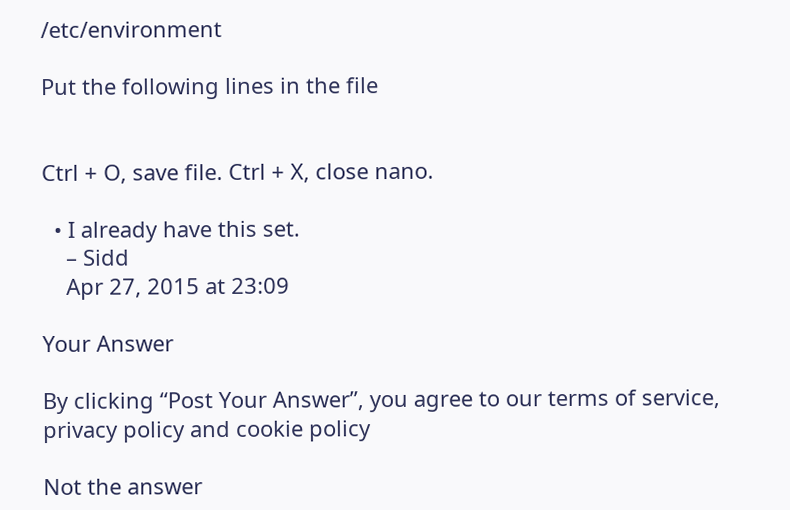/etc/environment

Put the following lines in the file


Ctrl + O, save file. Ctrl + X, close nano.

  • I already have this set.
    – Sidd
    Apr 27, 2015 at 23:09

Your Answer

By clicking “Post Your Answer”, you agree to our terms of service, privacy policy and cookie policy

Not the answer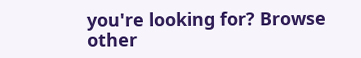you're looking for? Browse other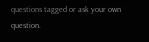questions tagged or ask your own question.